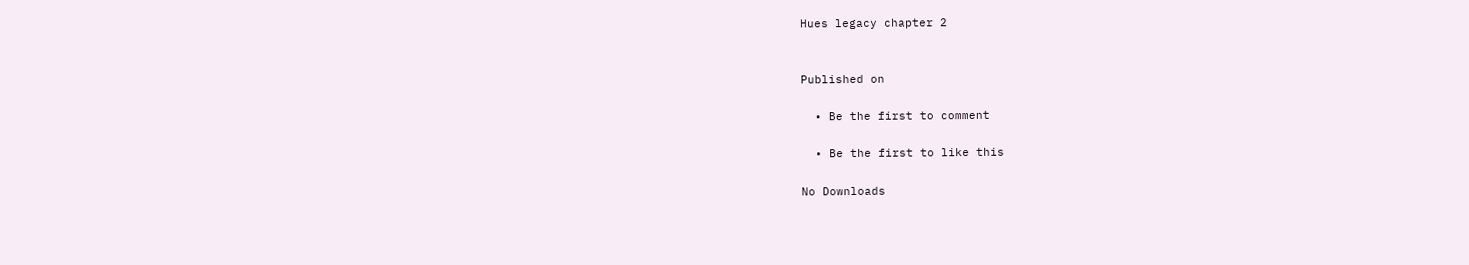Hues legacy chapter 2


Published on

  • Be the first to comment

  • Be the first to like this

No Downloads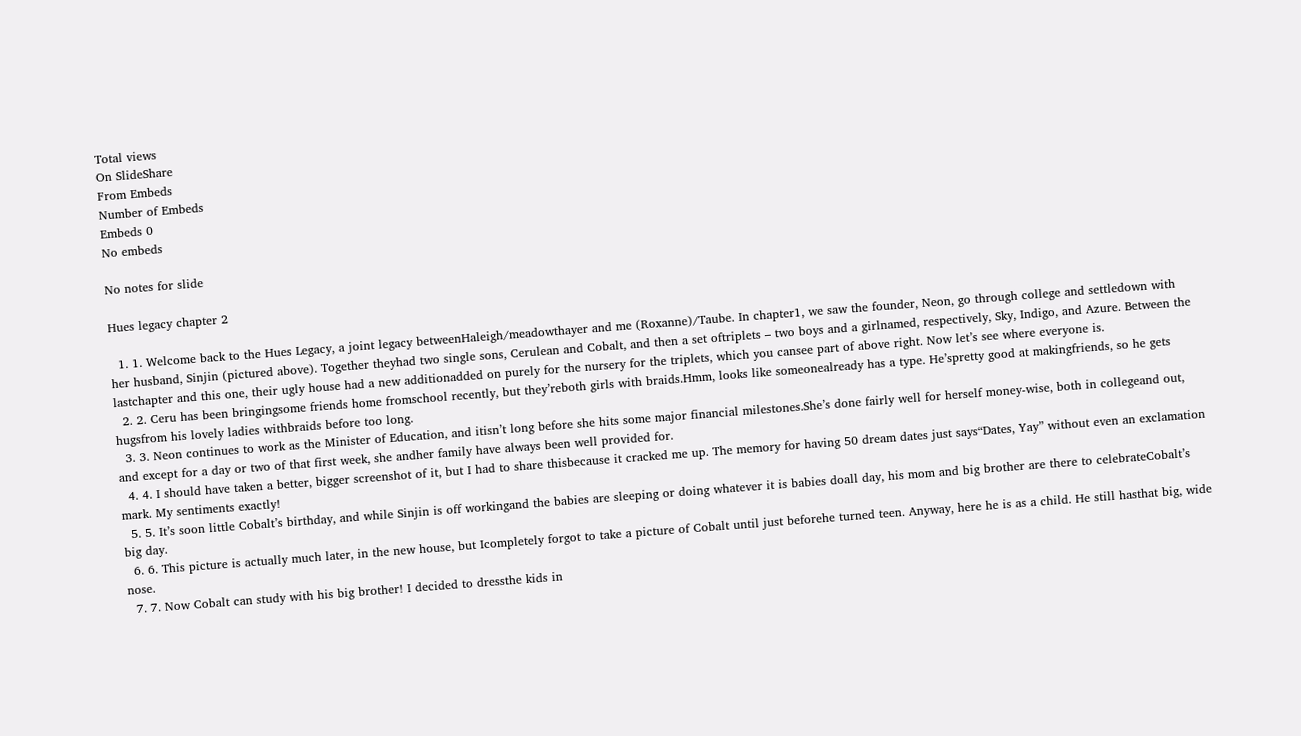Total views
On SlideShare
From Embeds
Number of Embeds
Embeds 0
No embeds

No notes for slide

Hues legacy chapter 2

  1. 1. Welcome back to the Hues Legacy, a joint legacy betweenHaleigh/meadowthayer and me (Roxanne)/Taube. In chapter1, we saw the founder, Neon, go through college and settledown with her husband, Sinjin (pictured above). Together theyhad two single sons, Cerulean and Cobalt, and then a set oftriplets – two boys and a girlnamed, respectively, Sky, Indigo, and Azure. Between the lastchapter and this one, their ugly house had a new additionadded on purely for the nursery for the triplets, which you cansee part of above right. Now let’s see where everyone is.
  2. 2. Ceru has been bringingsome friends home fromschool recently, but they’reboth girls with braids.Hmm, looks like someonealready has a type. He’spretty good at makingfriends, so he gets hugsfrom his lovely ladies withbraids before too long.
  3. 3. Neon continues to work as the Minister of Education, and itisn’t long before she hits some major financial milestones.She’s done fairly well for herself money-wise, both in collegeand out, and except for a day or two of that first week, she andher family have always been well provided for.
  4. 4. I should have taken a better, bigger screenshot of it, but I had to share thisbecause it cracked me up. The memory for having 50 dream dates just says“Dates, Yay” without even an exclamation mark. My sentiments exactly!
  5. 5. It’s soon little Cobalt’s birthday, and while Sinjin is off workingand the babies are sleeping or doing whatever it is babies doall day, his mom and big brother are there to celebrateCobalt’s big day.
  6. 6. This picture is actually much later, in the new house, but Icompletely forgot to take a picture of Cobalt until just beforehe turned teen. Anyway, here he is as a child. He still hasthat big, wide nose.
  7. 7. Now Cobalt can study with his big brother! I decided to dressthe kids in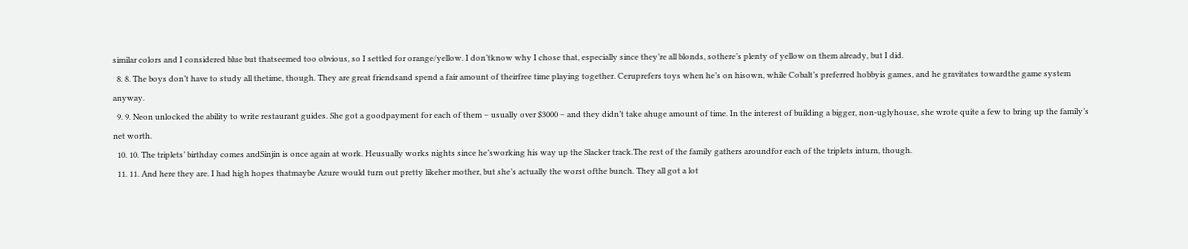similar colors and I considered blue but thatseemed too obvious, so I settled for orange/yellow. I don’tknow why I chose that, especially since they’re all blonds, sothere’s plenty of yellow on them already, but I did.
  8. 8. The boys don’t have to study all thetime, though. They are great friendsand spend a fair amount of theirfree time playing together. Ceruprefers toys when he’s on hisown, while Cobalt’s preferred hobbyis games, and he gravitates towardthe game system anyway.
  9. 9. Neon unlocked the ability to write restaurant guides. She got a goodpayment for each of them – usually over $3000 – and they didn’t take ahuge amount of time. In the interest of building a bigger, non-uglyhouse, she wrote quite a few to bring up the family’s net worth.
  10. 10. The triplets’ birthday comes andSinjin is once again at work. Heusually works nights since he’sworking his way up the Slacker track.The rest of the family gathers aroundfor each of the triplets inturn, though.
  11. 11. And here they are. I had high hopes thatmaybe Azure would turn out pretty likeher mother, but she’s actually the worst ofthe bunch. They all got a lot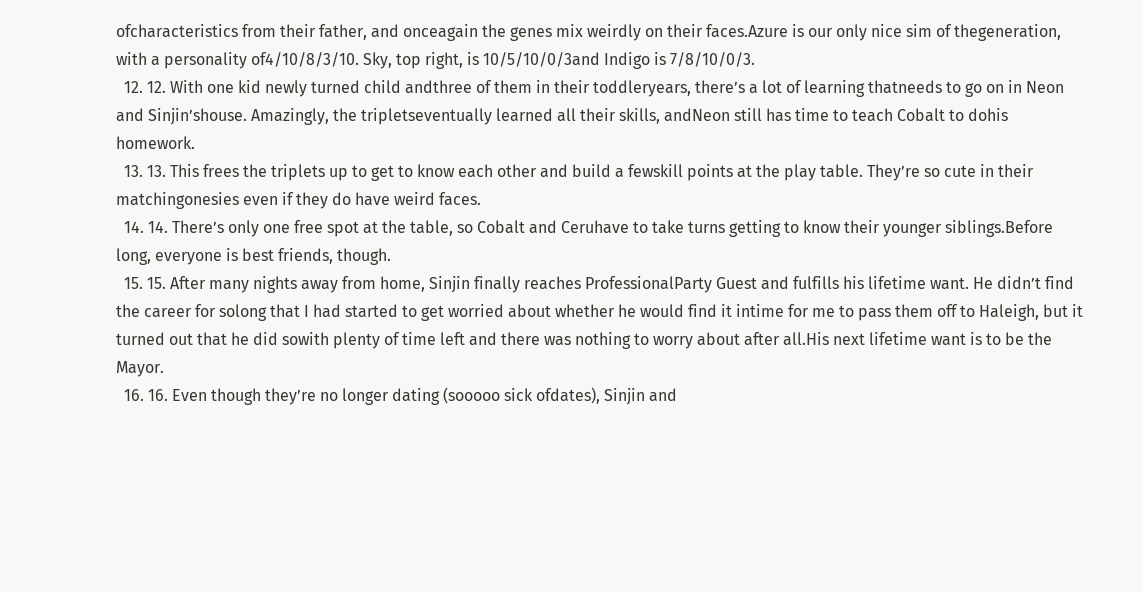ofcharacteristics from their father, and onceagain the genes mix weirdly on their faces.Azure is our only nice sim of thegeneration, with a personality of4/10/8/3/10. Sky, top right, is 10/5/10/0/3and Indigo is 7/8/10/0/3.
  12. 12. With one kid newly turned child andthree of them in their toddleryears, there’s a lot of learning thatneeds to go on in Neon and Sinjin’shouse. Amazingly, the tripletseventually learned all their skills, andNeon still has time to teach Cobalt to dohis homework.
  13. 13. This frees the triplets up to get to know each other and build a fewskill points at the play table. They’re so cute in their matchingonesies even if they do have weird faces.
  14. 14. There’s only one free spot at the table, so Cobalt and Ceruhave to take turns getting to know their younger siblings.Before long, everyone is best friends, though.
  15. 15. After many nights away from home, Sinjin finally reaches ProfessionalParty Guest and fulfills his lifetime want. He didn’t find the career for solong that I had started to get worried about whether he would find it intime for me to pass them off to Haleigh, but it turned out that he did sowith plenty of time left and there was nothing to worry about after all.His next lifetime want is to be the Mayor.
  16. 16. Even though they’re no longer dating (sooooo sick ofdates), Sinjin and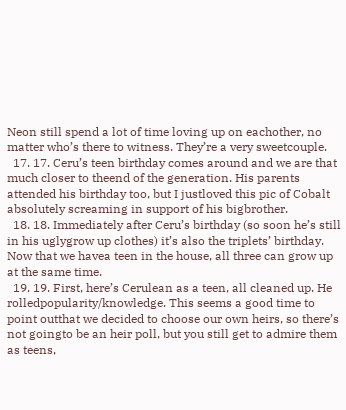Neon still spend a lot of time loving up on eachother, no matter who’s there to witness. They’re a very sweetcouple.
  17. 17. Ceru’s teen birthday comes around and we are that much closer to theend of the generation. His parents attended his birthday too, but I justloved this pic of Cobalt absolutely screaming in support of his bigbrother.
  18. 18. Immediately after Ceru’s birthday (so soon he’s still in his uglygrow up clothes) it’s also the triplets’ birthday. Now that we havea teen in the house, all three can grow up at the same time.
  19. 19. First, here’s Cerulean as a teen, all cleaned up. He rolledpopularity/knowledge. This seems a good time to point outthat we decided to choose our own heirs, so there’s not goingto be an heir poll, but you still get to admire them as teens,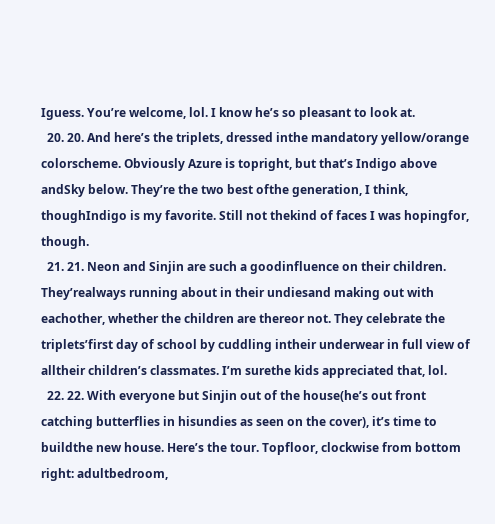Iguess. You’re welcome, lol. I know he’s so pleasant to look at.
  20. 20. And here’s the triplets, dressed inthe mandatory yellow/orange colorscheme. Obviously Azure is topright, but that’s Indigo above andSky below. They’re the two best ofthe generation, I think, thoughIndigo is my favorite. Still not thekind of faces I was hopingfor, though.
  21. 21. Neon and Sinjin are such a goodinfluence on their children. They’realways running about in their undiesand making out with eachother, whether the children are thereor not. They celebrate the triplets’first day of school by cuddling intheir underwear in full view of alltheir children’s classmates. I’m surethe kids appreciated that, lol.
  22. 22. With everyone but Sinjin out of the house(he’s out front catching butterflies in hisundies as seen on the cover), it’s time to buildthe new house. Here’s the tour. Topfloor, clockwise from bottom right: adultbedroom,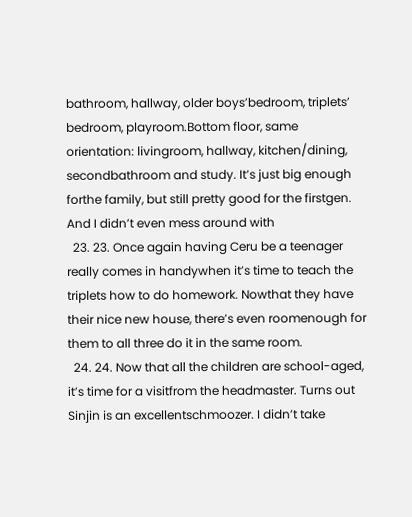bathroom, hallway, older boys’bedroom, triplets’ bedroom, playroom.Bottom floor, same orientation: livingroom, hallway, kitchen/dining, secondbathroom and study. It’s just big enough forthe family, but still pretty good for the firstgen. And I didn’t even mess around with
  23. 23. Once again having Ceru be a teenager really comes in handywhen it’s time to teach the triplets how to do homework. Nowthat they have their nice new house, there’s even roomenough for them to all three do it in the same room.
  24. 24. Now that all the children are school-aged, it’s time for a visitfrom the headmaster. Turns out Sinjin is an excellentschmoozer. I didn’t take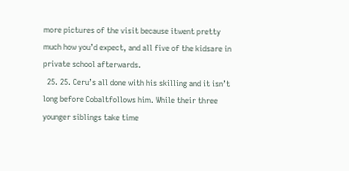more pictures of the visit because itwent pretty much how you’d expect, and all five of the kidsare in private school afterwards.
  25. 25. Ceru’s all done with his skilling and it isn’t long before Cobaltfollows him. While their three younger siblings take time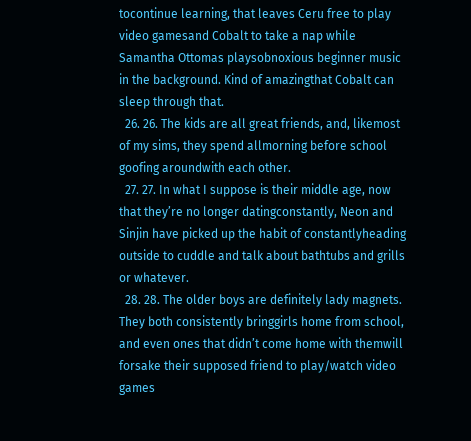tocontinue learning, that leaves Ceru free to play video gamesand Cobalt to take a nap while Samantha Ottomas playsobnoxious beginner music in the background. Kind of amazingthat Cobalt can sleep through that.
  26. 26. The kids are all great friends, and, likemost of my sims, they spend allmorning before school goofing aroundwith each other.
  27. 27. In what I suppose is their middle age, now that they’re no longer datingconstantly, Neon and Sinjin have picked up the habit of constantlyheading outside to cuddle and talk about bathtubs and grills or whatever.
  28. 28. The older boys are definitely lady magnets. They both consistently bringgirls home from school, and even ones that didn’t come home with themwill forsake their supposed friend to play/watch video games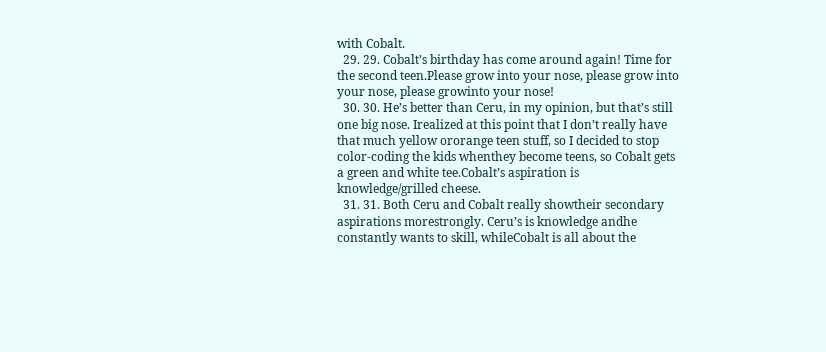with Cobalt.
  29. 29. Cobalt’s birthday has come around again! Time for the second teen.Please grow into your nose, please grow into your nose, please growinto your nose!
  30. 30. He’s better than Ceru, in my opinion, but that’s still one big nose. Irealized at this point that I don’t really have that much yellow ororange teen stuff, so I decided to stop color-coding the kids whenthey become teens, so Cobalt gets a green and white tee.Cobalt’s aspiration is knowledge/grilled cheese.
  31. 31. Both Ceru and Cobalt really showtheir secondary aspirations morestrongly. Ceru’s is knowledge andhe constantly wants to skill, whileCobalt is all about the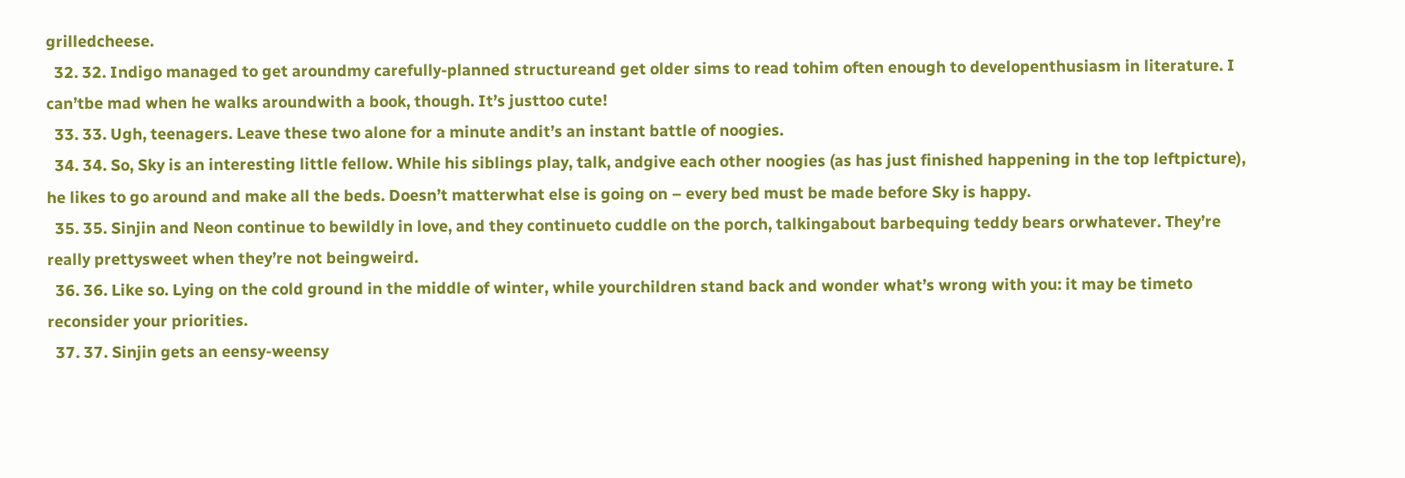grilledcheese.
  32. 32. Indigo managed to get aroundmy carefully-planned structureand get older sims to read tohim often enough to developenthusiasm in literature. I can’tbe mad when he walks aroundwith a book, though. It’s justtoo cute!
  33. 33. Ugh, teenagers. Leave these two alone for a minute andit’s an instant battle of noogies.
  34. 34. So, Sky is an interesting little fellow. While his siblings play, talk, andgive each other noogies (as has just finished happening in the top leftpicture), he likes to go around and make all the beds. Doesn’t matterwhat else is going on – every bed must be made before Sky is happy.
  35. 35. Sinjin and Neon continue to bewildly in love, and they continueto cuddle on the porch, talkingabout barbequing teddy bears orwhatever. They’re really prettysweet when they’re not beingweird.
  36. 36. Like so. Lying on the cold ground in the middle of winter, while yourchildren stand back and wonder what’s wrong with you: it may be timeto reconsider your priorities.
  37. 37. Sinjin gets an eensy-weensy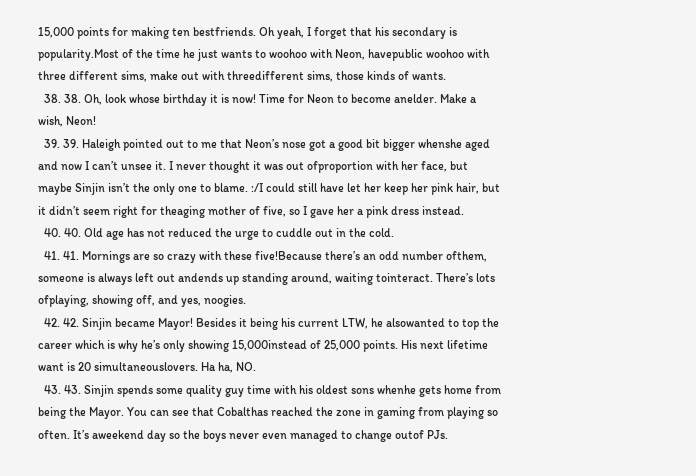15,000 points for making ten bestfriends. Oh yeah, I forget that his secondary is popularity.Most of the time he just wants to woohoo with Neon, havepublic woohoo with three different sims, make out with threedifferent sims, those kinds of wants.
  38. 38. Oh, look whose birthday it is now! Time for Neon to become anelder. Make a wish, Neon!
  39. 39. Haleigh pointed out to me that Neon’s nose got a good bit bigger whenshe aged and now I can’t unsee it. I never thought it was out ofproportion with her face, but maybe Sinjin isn’t the only one to blame. :/I could still have let her keep her pink hair, but it didn’t seem right for theaging mother of five, so I gave her a pink dress instead.
  40. 40. Old age has not reduced the urge to cuddle out in the cold.
  41. 41. Mornings are so crazy with these five!Because there’s an odd number ofthem, someone is always left out andends up standing around, waiting tointeract. There’s lots ofplaying, showing off, and yes, noogies.
  42. 42. Sinjin became Mayor! Besides it being his current LTW, he alsowanted to top the career which is why he’s only showing 15,000instead of 25,000 points. His next lifetime want is 20 simultaneouslovers. Ha ha, NO.
  43. 43. Sinjin spends some quality guy time with his oldest sons whenhe gets home from being the Mayor. You can see that Cobalthas reached the zone in gaming from playing so often. It’s aweekend day so the boys never even managed to change outof PJs.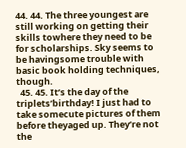44. 44. The three youngest are still working on getting their skills towhere they need to be for scholarships. Sky seems to be havingsome trouble with basic book holding techniques, though.
  45. 45. It’s the day of the triplets’birthday! I just had to take somecute pictures of them before theyaged up. They’re not the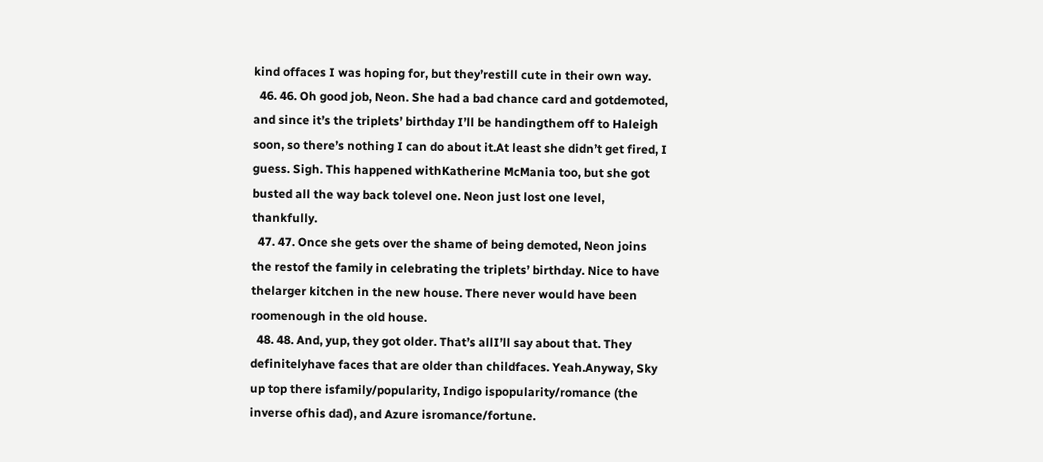kind offaces I was hoping for, but they’restill cute in their own way.
  46. 46. Oh good job, Neon. She had a bad chance card and gotdemoted, and since it’s the triplets’ birthday I’ll be handingthem off to Haleigh soon, so there’s nothing I can do about it.At least she didn’t get fired, I guess. Sigh. This happened withKatherine McMania too, but she got busted all the way back tolevel one. Neon just lost one level, thankfully.
  47. 47. Once she gets over the shame of being demoted, Neon joins the restof the family in celebrating the triplets’ birthday. Nice to have thelarger kitchen in the new house. There never would have been roomenough in the old house.
  48. 48. And, yup, they got older. That’s allI’ll say about that. They definitelyhave faces that are older than childfaces. Yeah.Anyway, Sky up top there isfamily/popularity, Indigo ispopularity/romance (the inverse ofhis dad), and Azure isromance/fortune.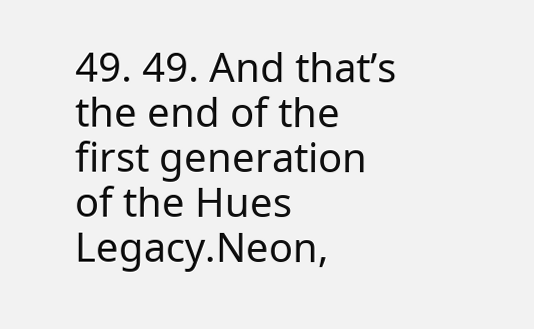49. 49. And that’s the end of the first generation of the Hues Legacy.Neon,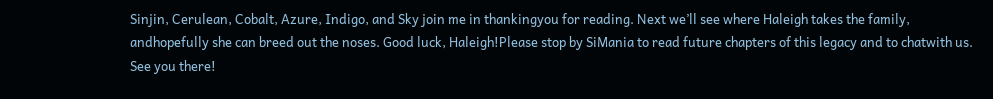Sinjin, Cerulean, Cobalt, Azure, Indigo, and Sky join me in thankingyou for reading. Next we’ll see where Haleigh takes the family, andhopefully she can breed out the noses. Good luck, Haleigh!Please stop by SiMania to read future chapters of this legacy and to chatwith us. See you there!